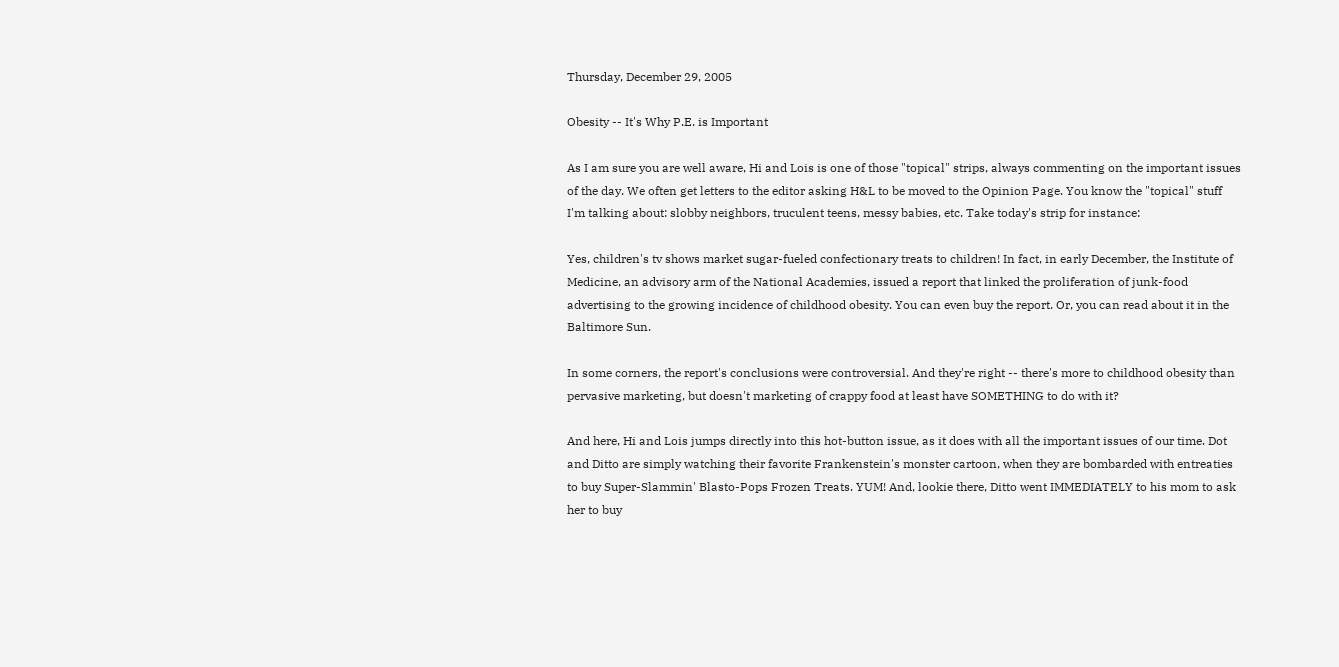Thursday, December 29, 2005

Obesity -- It's Why P.E. is Important

As I am sure you are well aware, Hi and Lois is one of those "topical" strips, always commenting on the important issues of the day. We often get letters to the editor asking H&L to be moved to the Opinion Page. You know the "topical" stuff I'm talking about: slobby neighbors, truculent teens, messy babies, etc. Take today's strip for instance:

Yes, children's tv shows market sugar-fueled confectionary treats to children! In fact, in early December, the Institute of Medicine, an advisory arm of the National Academies, issued a report that linked the proliferation of junk-food advertising to the growing incidence of childhood obesity. You can even buy the report. Or, you can read about it in the Baltimore Sun.

In some corners, the report's conclusions were controversial. And they're right -- there's more to childhood obesity than pervasive marketing, but doesn't marketing of crappy food at least have SOMETHING to do with it?

And here, Hi and Lois jumps directly into this hot-button issue, as it does with all the important issues of our time. Dot and Ditto are simply watching their favorite Frankenstein's monster cartoon, when they are bombarded with entreaties to buy Super-Slammin' Blasto-Pops Frozen Treats. YUM! And, lookie there, Ditto went IMMEDIATELY to his mom to ask her to buy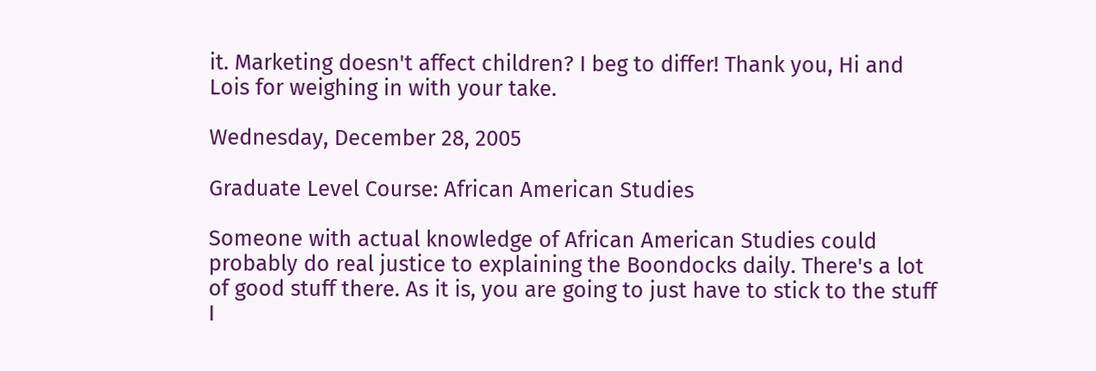it. Marketing doesn't affect children? I beg to differ! Thank you, Hi and Lois for weighing in with your take.

Wednesday, December 28, 2005

Graduate Level Course: African American Studies

Someone with actual knowledge of African American Studies could probably do real justice to explaining the Boondocks daily. There's a lot of good stuff there. As it is, you are going to just have to stick to the stuff I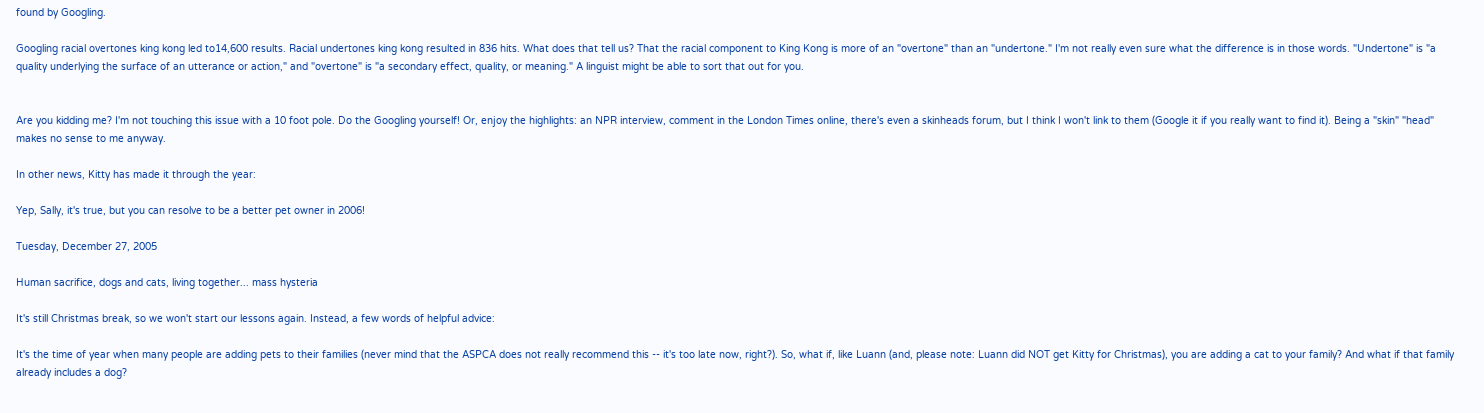found by Googling.

Googling racial overtones king kong led to14,600 results. Racial undertones king kong resulted in 836 hits. What does that tell us? That the racial component to King Kong is more of an "overtone" than an "undertone." I'm not really even sure what the difference is in those words. "Undertone" is "a quality underlying the surface of an utterance or action," and "overtone" is "a secondary effect, quality, or meaning." A linguist might be able to sort that out for you.


Are you kidding me? I'm not touching this issue with a 10 foot pole. Do the Googling yourself! Or, enjoy the highlights: an NPR interview, comment in the London Times online, there's even a skinheads forum, but I think I won't link to them (Google it if you really want to find it). Being a "skin" "head" makes no sense to me anyway.

In other news, Kitty has made it through the year:

Yep, Sally, it's true, but you can resolve to be a better pet owner in 2006!

Tuesday, December 27, 2005

Human sacrifice, dogs and cats, living together... mass hysteria

It's still Christmas break, so we won't start our lessons again. Instead, a few words of helpful advice:

It's the time of year when many people are adding pets to their families (never mind that the ASPCA does not really recommend this -- it's too late now, right?). So, what if, like Luann (and, please note: Luann did NOT get Kitty for Christmas), you are adding a cat to your family? And what if that family already includes a dog?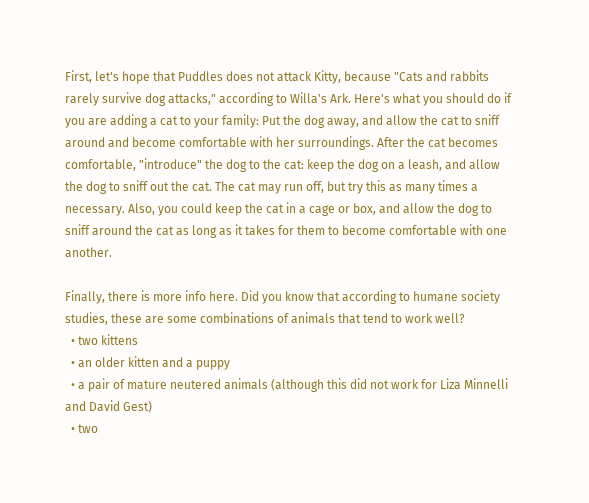First, let's hope that Puddles does not attack Kitty, because "Cats and rabbits rarely survive dog attacks," according to Willa's Ark. Here's what you should do if you are adding a cat to your family: Put the dog away, and allow the cat to sniff around and become comfortable with her surroundings. After the cat becomes comfortable, "introduce" the dog to the cat: keep the dog on a leash, and allow the dog to sniff out the cat. The cat may run off, but try this as many times a necessary. Also, you could keep the cat in a cage or box, and allow the dog to sniff around the cat as long as it takes for them to become comfortable with one another.

Finally, there is more info here. Did you know that according to humane society studies, these are some combinations of animals that tend to work well?
  • two kittens
  • an older kitten and a puppy
  • a pair of mature neutered animals (although this did not work for Liza Minnelli and David Gest)
  • two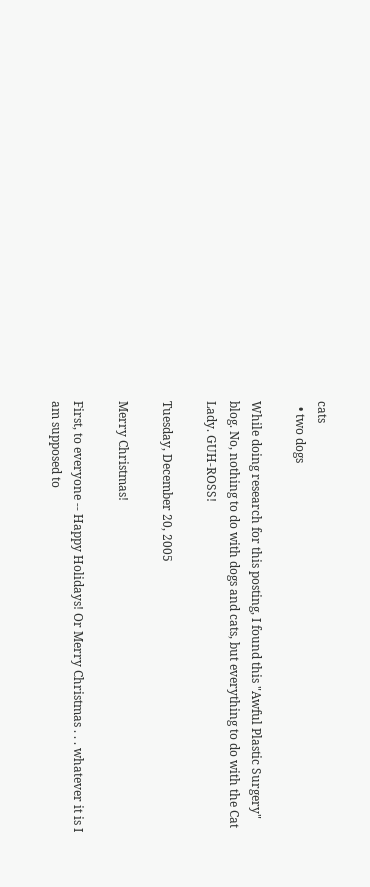cats
  • two dogs

While doing research for this posting, I found this "Awful Plastic Surgery" blog. No, nothing to do with dogs and cats, but everything to do with the Cat Lady. GUH-ROSS!

Tuesday, December 20, 2005

Merry Christmas!

First, to everyone -- Happy Holidays! Or Merry Christmas . . . whatever it is I am supposed to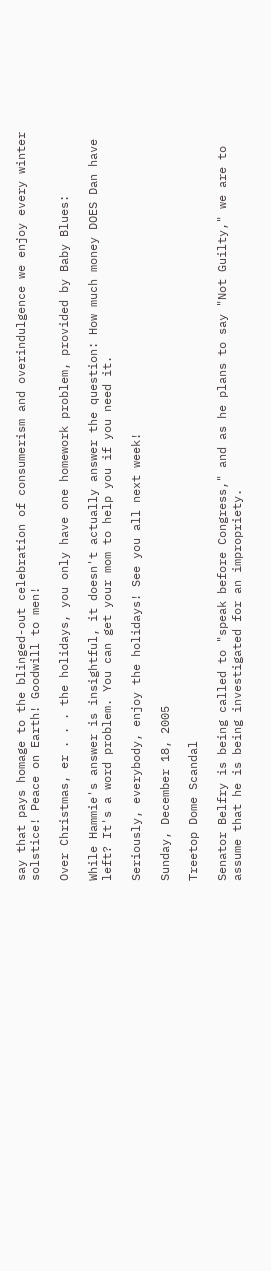say that pays homage to the blinged-out celebration of consumerism and overindulgence we enjoy every winter solstice! Peace on Earth! Goodwill to men!

Over Christmas, er . . . the holidays, you only have one homework problem, provided by Baby Blues:

While Hammie's answer is insightful, it doesn't actually answer the question: How much money DOES Dan have left? It's a word problem. You can get your mom to help you if you need it.

Seriously, everybody, enjoy the holidays! See you all next week!

Sunday, December 18, 2005

Treetop Dome Scandal

Senator Belfry is being called to "speak before Congress," and as he plans to say "Not Guilty," we are to assume that he is being investigated for an impropriety.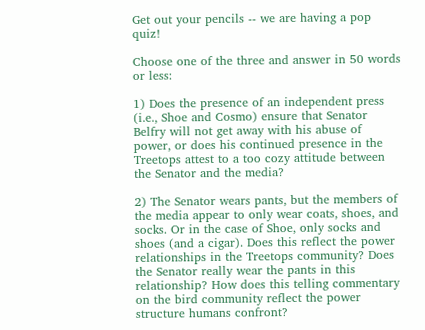Get out your pencils -- we are having a pop quiz!

Choose one of the three and answer in 50 words or less:

1) Does the presence of an independent press (i.e., Shoe and Cosmo) ensure that Senator Belfry will not get away with his abuse of power, or does his continued presence in the Treetops attest to a too cozy attitude between the Senator and the media?

2) The Senator wears pants, but the members of the media appear to only wear coats, shoes, and socks. Or in the case of Shoe, only socks and shoes (and a cigar). Does this reflect the power relationships in the Treetops community? Does the Senator really wear the pants in this relationship? How does this telling commentary on the bird community reflect the power structure humans confront?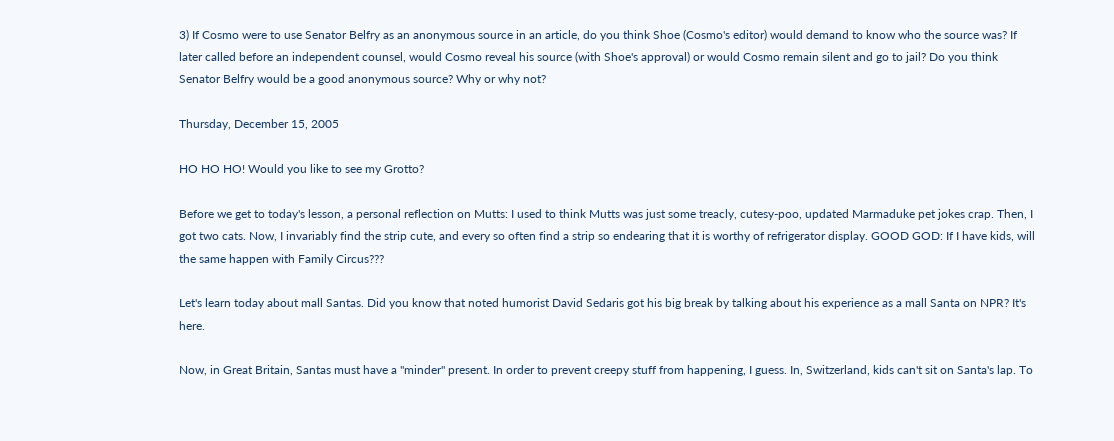3) If Cosmo were to use Senator Belfry as an anonymous source in an article, do you think Shoe (Cosmo's editor) would demand to know who the source was? If later called before an independent counsel, would Cosmo reveal his source (with Shoe's approval) or would Cosmo remain silent and go to jail? Do you think Senator Belfry would be a good anonymous source? Why or why not?

Thursday, December 15, 2005

HO HO HO! Would you like to see my Grotto?

Before we get to today's lesson, a personal reflection on Mutts: I used to think Mutts was just some treacly, cutesy-poo, updated Marmaduke pet jokes crap. Then, I got two cats. Now, I invariably find the strip cute, and every so often find a strip so endearing that it is worthy of refrigerator display. GOOD GOD: If I have kids, will the same happen with Family Circus???

Let's learn today about mall Santas. Did you know that noted humorist David Sedaris got his big break by talking about his experience as a mall Santa on NPR? It's here.

Now, in Great Britain, Santas must have a "minder" present. In order to prevent creepy stuff from happening, I guess. In, Switzerland, kids can't sit on Santa's lap. To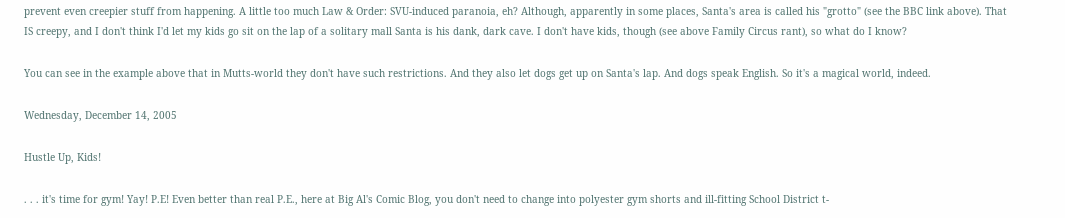prevent even creepier stuff from happening. A little too much Law & Order: SVU-induced paranoia, eh? Although, apparently in some places, Santa's area is called his "grotto" (see the BBC link above). That IS creepy, and I don't think I'd let my kids go sit on the lap of a solitary mall Santa is his dank, dark cave. I don't have kids, though (see above Family Circus rant), so what do I know?

You can see in the example above that in Mutts-world they don't have such restrictions. And they also let dogs get up on Santa's lap. And dogs speak English. So it's a magical world, indeed.

Wednesday, December 14, 2005

Hustle Up, Kids!

. . . it's time for gym! Yay! P.E! Even better than real P.E., here at Big Al's Comic Blog, you don't need to change into polyester gym shorts and ill-fitting School District t-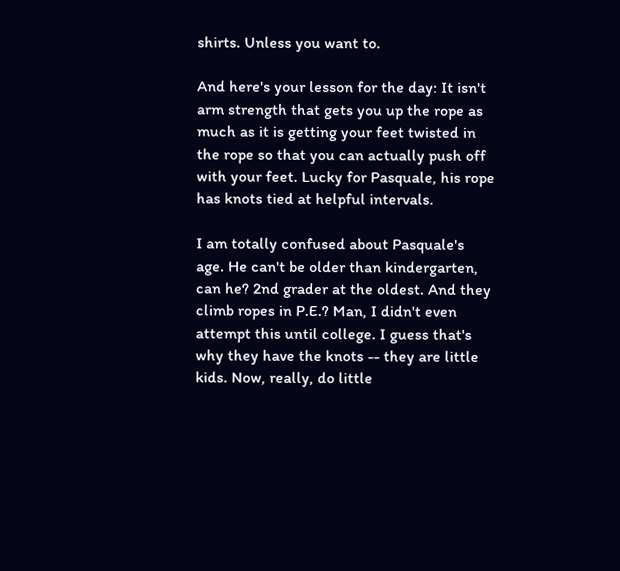shirts. Unless you want to.

And here's your lesson for the day: It isn't arm strength that gets you up the rope as much as it is getting your feet twisted in the rope so that you can actually push off with your feet. Lucky for Pasquale, his rope has knots tied at helpful intervals.

I am totally confused about Pasquale's age. He can't be older than kindergarten, can he? 2nd grader at the oldest. And they climb ropes in P.E.? Man, I didn't even attempt this until college. I guess that's why they have the knots -- they are little kids. Now, really, do little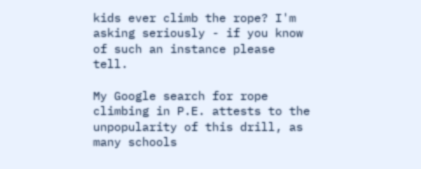kids ever climb the rope? I'm asking seriously - if you know of such an instance please tell.

My Google search for rope climbing in P.E. attests to the unpopularity of this drill, as many schools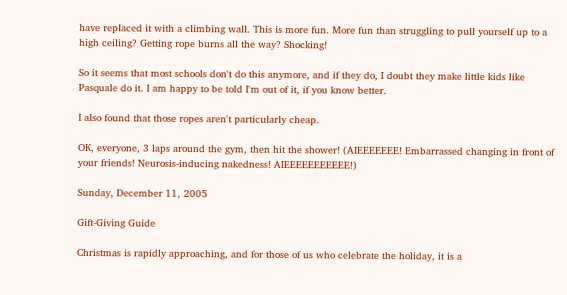have replaced it with a climbing wall. This is more fun. More fun than struggling to pull yourself up to a high ceiling? Getting rope burns all the way? Shocking!

So it seems that most schools don't do this anymore, and if they do, I doubt they make little kids like Pasquale do it. I am happy to be told I'm out of it, if you know better.

I also found that those ropes aren't particularly cheap.

OK, everyone, 3 laps around the gym, then hit the shower! (AIEEEEEEE! Embarrassed changing in front of your friends! Neurosis-inducing nakedness! AIEEEEEEEEEEE!)

Sunday, December 11, 2005

Gift-Giving Guide

Christmas is rapidly approaching, and for those of us who celebrate the holiday, it is a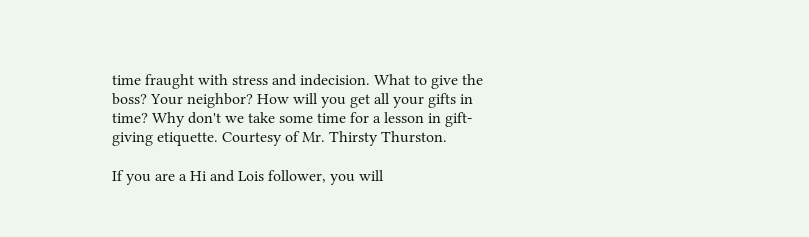time fraught with stress and indecision. What to give the boss? Your neighbor? How will you get all your gifts in time? Why don't we take some time for a lesson in gift-giving etiquette. Courtesy of Mr. Thirsty Thurston.

If you are a Hi and Lois follower, you will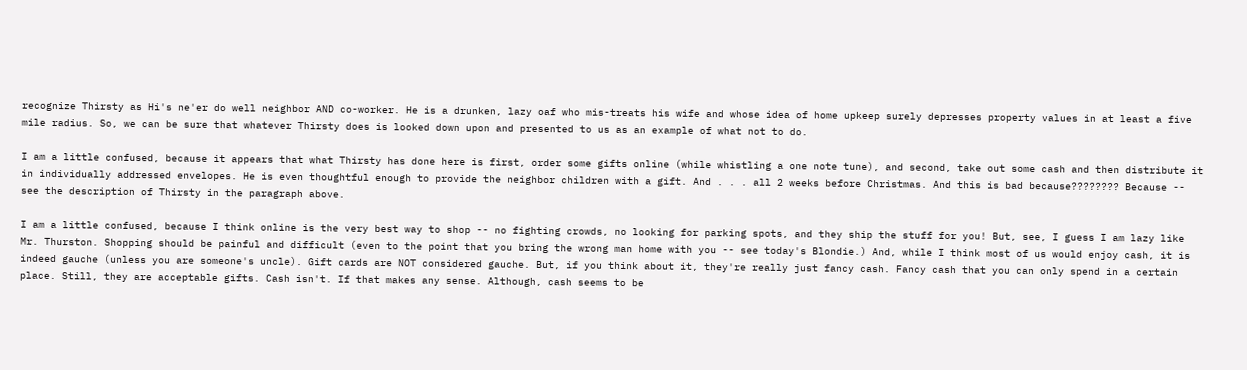recognize Thirsty as Hi's ne'er do well neighbor AND co-worker. He is a drunken, lazy oaf who mis-treats his wife and whose idea of home upkeep surely depresses property values in at least a five mile radius. So, we can be sure that whatever Thirsty does is looked down upon and presented to us as an example of what not to do.

I am a little confused, because it appears that what Thirsty has done here is first, order some gifts online (while whistling a one note tune), and second, take out some cash and then distribute it in individually addressed envelopes. He is even thoughtful enough to provide the neighbor children with a gift. And . . . all 2 weeks before Christmas. And this is bad because???????? Because -- see the description of Thirsty in the paragraph above.

I am a little confused, because I think online is the very best way to shop -- no fighting crowds, no looking for parking spots, and they ship the stuff for you! But, see, I guess I am lazy like Mr. Thurston. Shopping should be painful and difficult (even to the point that you bring the wrong man home with you -- see today's Blondie.) And, while I think most of us would enjoy cash, it is indeed gauche (unless you are someone's uncle). Gift cards are NOT considered gauche. But, if you think about it, they're really just fancy cash. Fancy cash that you can only spend in a certain place. Still, they are acceptable gifts. Cash isn't. If that makes any sense. Although, cash seems to be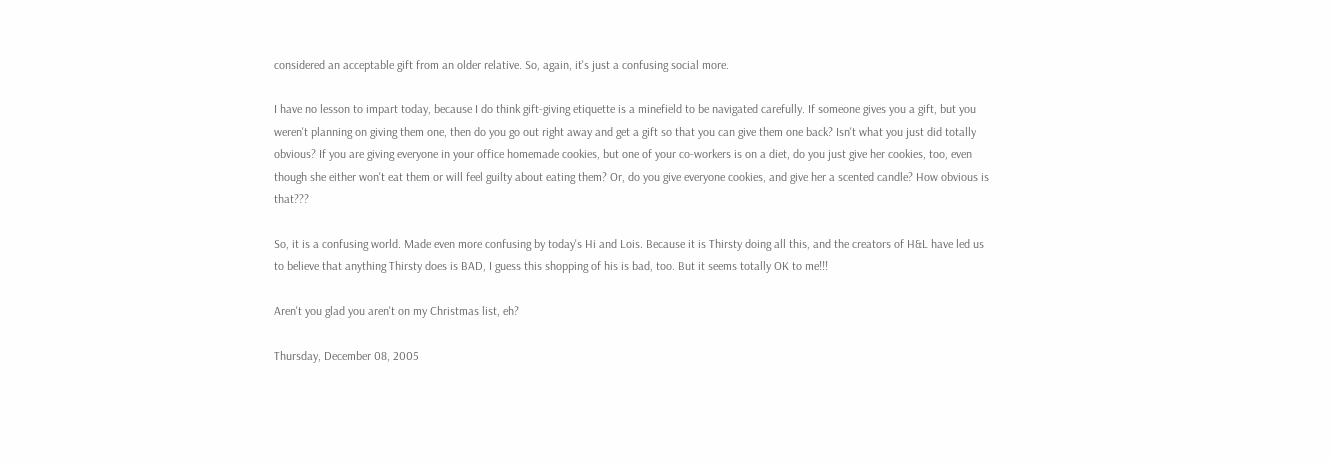considered an acceptable gift from an older relative. So, again, it's just a confusing social more.

I have no lesson to impart today, because I do think gift-giving etiquette is a minefield to be navigated carefully. If someone gives you a gift, but you weren't planning on giving them one, then do you go out right away and get a gift so that you can give them one back? Isn't what you just did totally obvious? If you are giving everyone in your office homemade cookies, but one of your co-workers is on a diet, do you just give her cookies, too, even though she either won't eat them or will feel guilty about eating them? Or, do you give everyone cookies, and give her a scented candle? How obvious is that???

So, it is a confusing world. Made even more confusing by today's Hi and Lois. Because it is Thirsty doing all this, and the creators of H&L have led us to believe that anything Thirsty does is BAD, I guess this shopping of his is bad, too. But it seems totally OK to me!!!

Aren't you glad you aren't on my Christmas list, eh?

Thursday, December 08, 2005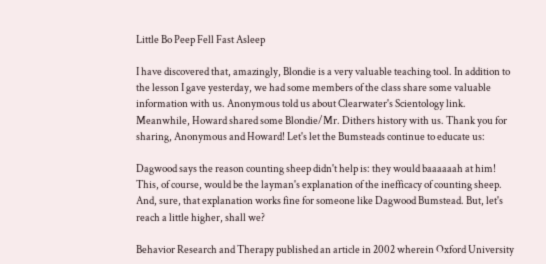Little Bo Peep Fell Fast Asleep

I have discovered that, amazingly, Blondie is a very valuable teaching tool. In addition to the lesson I gave yesterday, we had some members of the class share some valuable information with us. Anonymous told us about Clearwater's Scientology link. Meanwhile, Howard shared some Blondie/Mr. Dithers history with us. Thank you for sharing, Anonymous and Howard! Let's let the Bumsteads continue to educate us:

Dagwood says the reason counting sheep didn't help is: they would baaaaaah at him! This, of course, would be the layman's explanation of the inefficacy of counting sheep. And, sure, that explanation works fine for someone like Dagwood Bumstead. But, let's reach a little higher, shall we?

Behavior Research and Therapy published an article in 2002 wherein Oxford University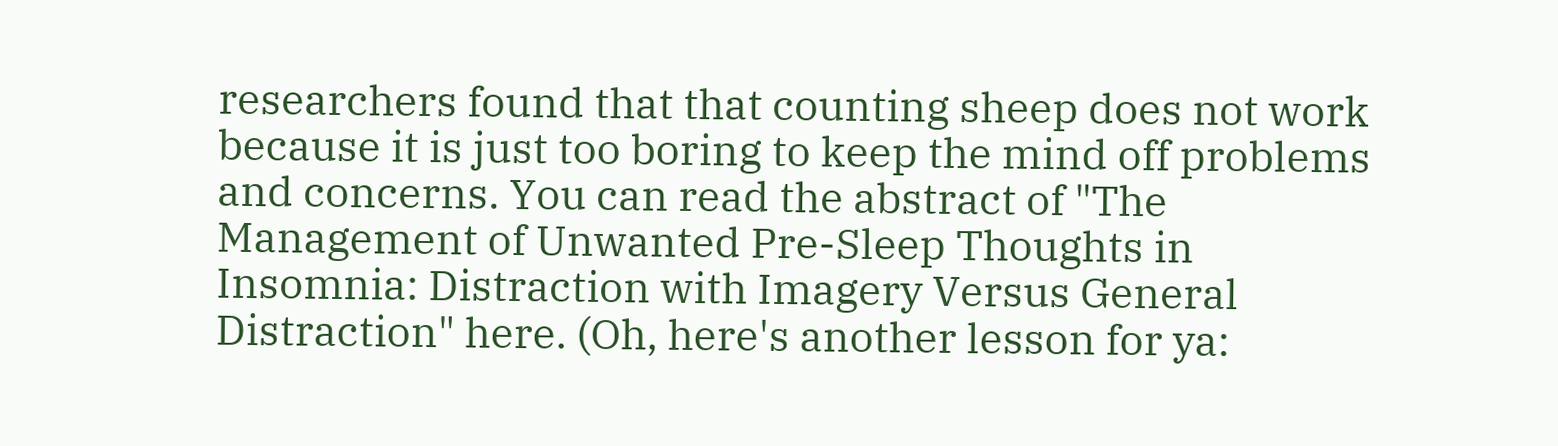researchers found that that counting sheep does not work because it is just too boring to keep the mind off problems and concerns. You can read the abstract of "The Management of Unwanted Pre-Sleep Thoughts in Insomnia: Distraction with Imagery Versus General Distraction" here. (Oh, here's another lesson for ya: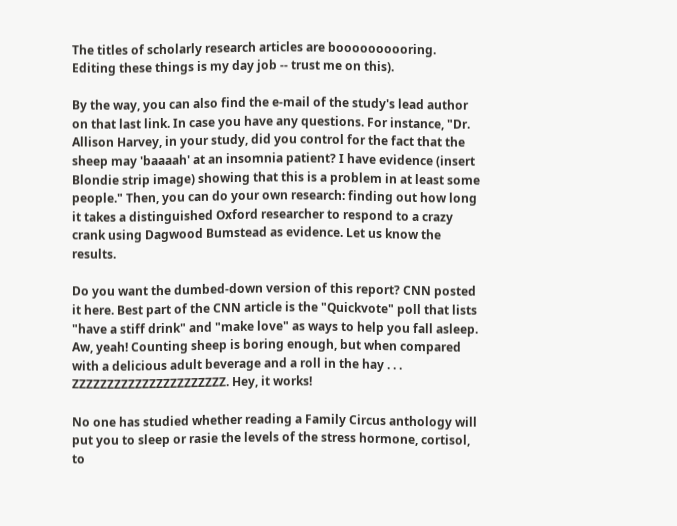The titles of scholarly research articles are boooooooooring. Editing these things is my day job -- trust me on this).

By the way, you can also find the e-mail of the study's lead author on that last link. In case you have any questions. For instance, "Dr. Allison Harvey, in your study, did you control for the fact that the sheep may 'baaaah' at an insomnia patient? I have evidence (insert Blondie strip image) showing that this is a problem in at least some people." Then, you can do your own research: finding out how long it takes a distinguished Oxford researcher to respond to a crazy crank using Dagwood Bumstead as evidence. Let us know the results.

Do you want the dumbed-down version of this report? CNN posted it here. Best part of the CNN article is the "Quickvote" poll that lists "have a stiff drink" and "make love" as ways to help you fall asleep. Aw, yeah! Counting sheep is boring enough, but when compared with a delicious adult beverage and a roll in the hay . . . ZZZZZZZZZZZZZZZZZZZZZZ. Hey, it works!

No one has studied whether reading a Family Circus anthology will put you to sleep or rasie the levels of the stress hormone, cortisol, to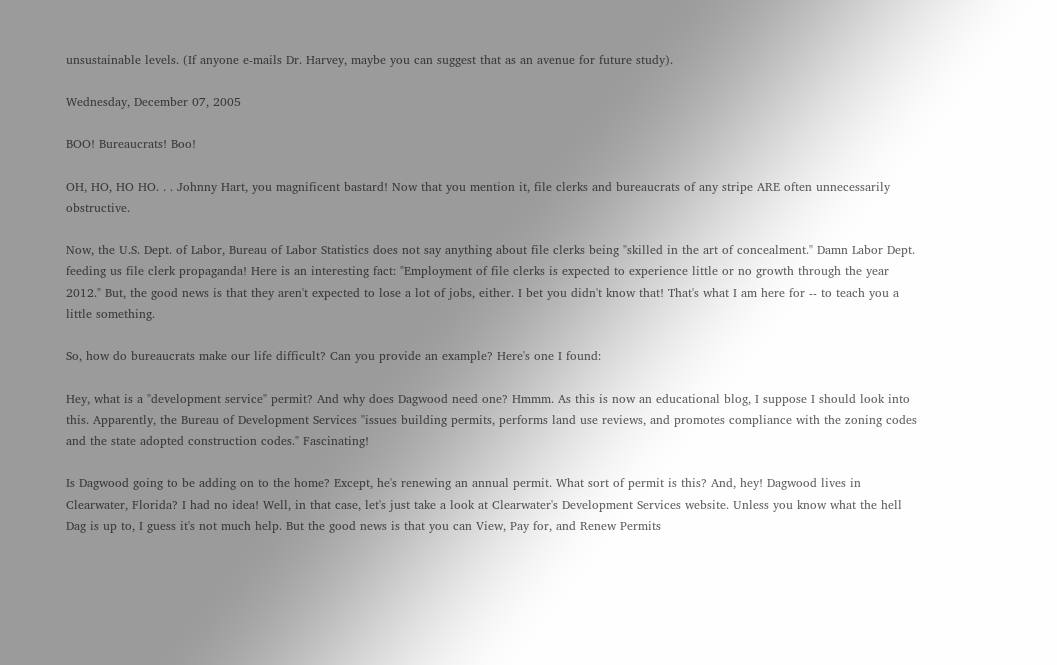unsustainable levels. (If anyone e-mails Dr. Harvey, maybe you can suggest that as an avenue for future study).

Wednesday, December 07, 2005

BOO! Bureaucrats! Boo!

OH, HO, HO HO. . . Johnny Hart, you magnificent bastard! Now that you mention it, file clerks and bureaucrats of any stripe ARE often unnecessarily obstructive.

Now, the U.S. Dept. of Labor, Bureau of Labor Statistics does not say anything about file clerks being "skilled in the art of concealment." Damn Labor Dept. feeding us file clerk propaganda! Here is an interesting fact: "Employment of file clerks is expected to experience little or no growth through the year 2012." But, the good news is that they aren't expected to lose a lot of jobs, either. I bet you didn't know that! That's what I am here for -- to teach you a little something.

So, how do bureaucrats make our life difficult? Can you provide an example? Here's one I found:

Hey, what is a "development service" permit? And why does Dagwood need one? Hmmm. As this is now an educational blog, I suppose I should look into this. Apparently, the Bureau of Development Services "issues building permits, performs land use reviews, and promotes compliance with the zoning codes and the state adopted construction codes." Fascinating!

Is Dagwood going to be adding on to the home? Except, he's renewing an annual permit. What sort of permit is this? And, hey! Dagwood lives in Clearwater, Florida? I had no idea! Well, in that case, let's just take a look at Clearwater's Development Services website. Unless you know what the hell Dag is up to, I guess it's not much help. But the good news is that you can View, Pay for, and Renew Permits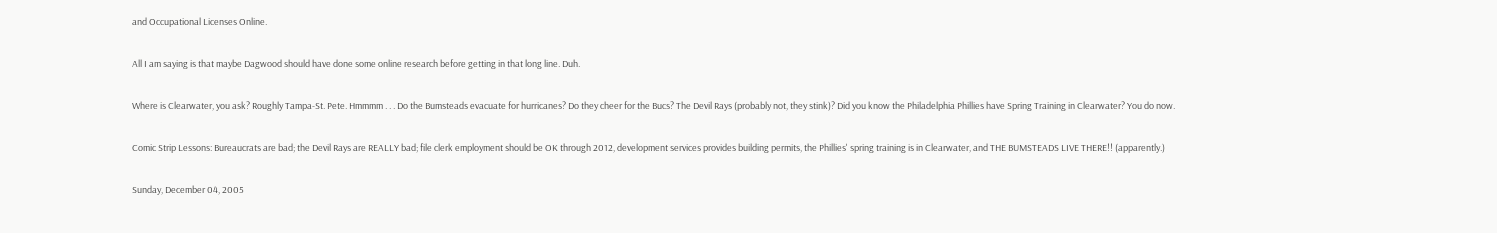and Occupational Licenses Online.

All I am saying is that maybe Dagwood should have done some online research before getting in that long line. Duh.

Where is Clearwater, you ask? Roughly Tampa-St. Pete. Hmmmm . . . Do the Bumsteads evacuate for hurricanes? Do they cheer for the Bucs? The Devil Rays (probably not, they stink)? Did you know the Philadelphia Phillies have Spring Training in Clearwater? You do now.

Comic Strip Lessons: Bureaucrats are bad; the Devil Rays are REALLY bad; file clerk employment should be OK through 2012, development services provides building permits, the Phillies' spring training is in Clearwater, and THE BUMSTEADS LIVE THERE!! (apparently.)

Sunday, December 04, 2005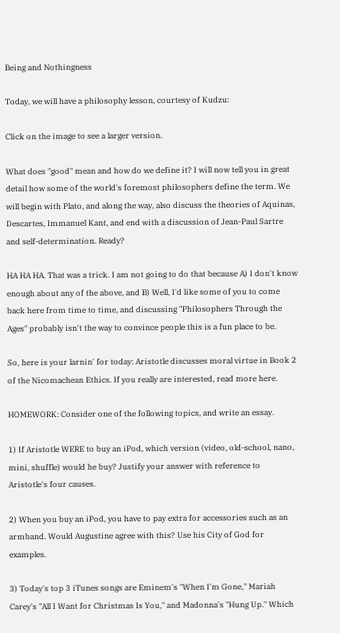Being and Nothingness

Today, we will have a philosophy lesson, courtesy of Kudzu:

Click on the image to see a larger version.

What does "good" mean and how do we define it? I will now tell you in great detail how some of the world's foremost philosophers define the term. We will begin with Plato, and along the way, also discuss the theories of Aquinas, Descartes, Immanuel Kant, and end with a discussion of Jean-Paul Sartre and self-determination. Ready?

HA HA HA. That was a trick. I am not going to do that because A) I don't know enough about any of the above, and B) Well, I'd like some of you to come back here from time to time, and discussing "Philosophers Through the Ages" probably isn't the way to convince people this is a fun place to be.

So, here is your larnin' for today: Aristotle discusses moral virtue in Book 2 of the Nicomachean Ethics. If you really are interested, read more here.

HOMEWORK: Consider one of the following topics, and write an essay.

1) If Aristotle WERE to buy an iPod, which version (video, old-school, nano, mini, shuffle) would he buy? Justify your answer with reference to Aristotle's four causes.

2) When you buy an iPod, you have to pay extra for accessories such as an armband. Would Augustine agree with this? Use his City of God for examples.

3) Today's top 3 iTunes songs are Eminem's "When I'm Gone," Mariah Carey's "All I Want for Christmas Is You," and Madonna's "Hung Up." Which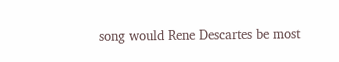song would Rene Descartes be most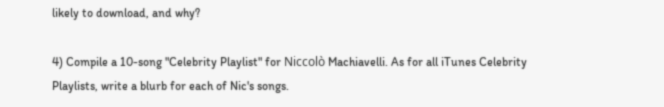likely to download, and why?

4) Compile a 10-song "Celebrity Playlist" for Niccolò Machiavelli. As for all iTunes Celebrity Playlists, write a blurb for each of Nic's songs.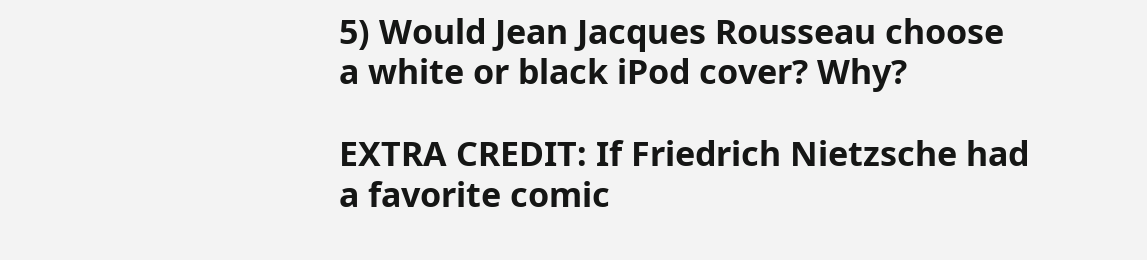5) Would Jean Jacques Rousseau choose a white or black iPod cover? Why?

EXTRA CREDIT: If Friedrich Nietzsche had a favorite comic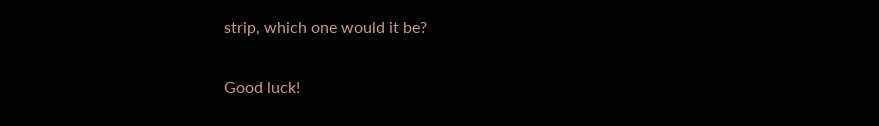strip, which one would it be?

Good luck!